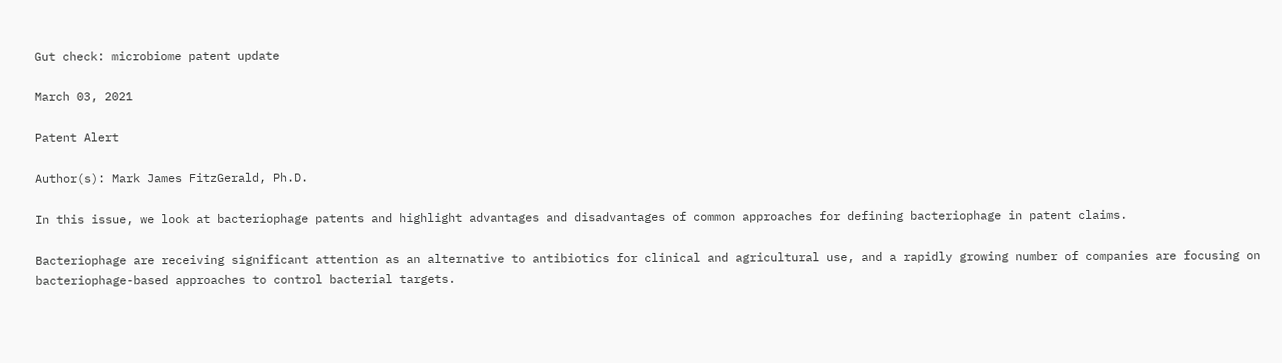Gut check: microbiome patent update

March 03, 2021

Patent Alert

Author(s): Mark James FitzGerald, Ph.D.

In this issue, we look at bacteriophage patents and highlight advantages and disadvantages of common approaches for defining bacteriophage in patent claims.

Bacteriophage are receiving significant attention as an alternative to antibiotics for clinical and agricultural use, and a rapidly growing number of companies are focusing on bacteriophage-based approaches to control bacterial targets.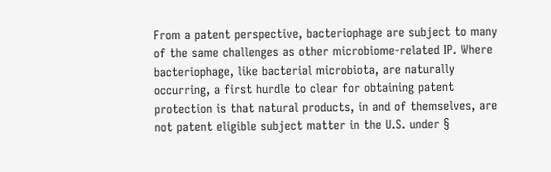From a patent perspective, bacteriophage are subject to many of the same challenges as other microbiome-related IP. Where bacteriophage, like bacterial microbiota, are naturally occurring, a first hurdle to clear for obtaining patent protection is that natural products, in and of themselves, are not patent eligible subject matter in the U.S. under §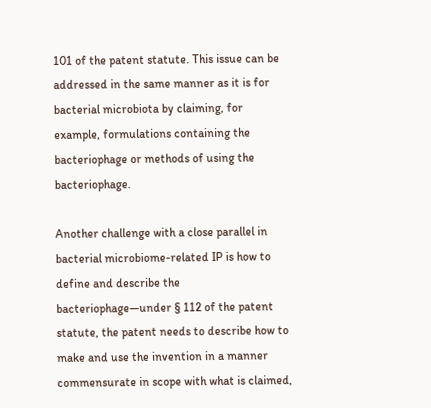101 of the patent statute. This issue can be addressed in the same manner as it is for bacterial microbiota by claiming, for example, formulations containing the bacteriophage or methods of using the bacteriophage.

Another challenge with a close parallel in bacterial microbiome-related IP is how to define and describe the bacteriophage—under § 112 of the patent statute, the patent needs to describe how to make and use the invention in a manner commensurate in scope with what is claimed,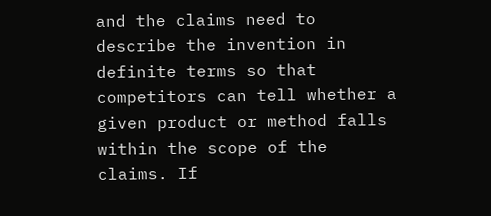and the claims need to describe the invention in definite terms so that competitors can tell whether a given product or method falls within the scope of the claims. If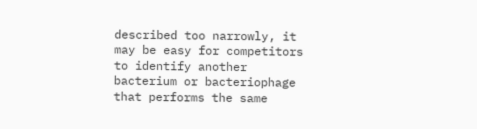described too narrowly, it may be easy for competitors to identify another bacterium or bacteriophage that performs the same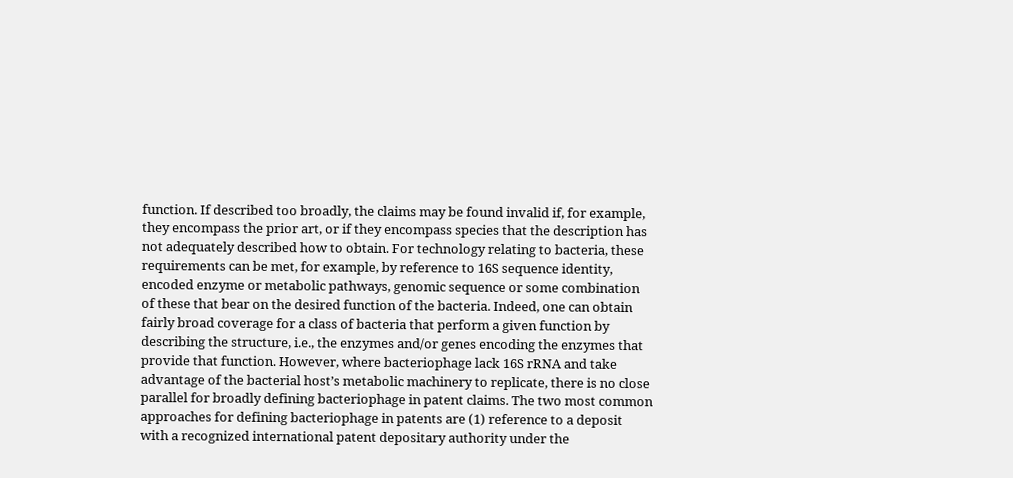function. If described too broadly, the claims may be found invalid if, for example, they encompass the prior art, or if they encompass species that the description has not adequately described how to obtain. For technology relating to bacteria, these requirements can be met, for example, by reference to 16S sequence identity, encoded enzyme or metabolic pathways, genomic sequence or some combination of these that bear on the desired function of the bacteria. Indeed, one can obtain fairly broad coverage for a class of bacteria that perform a given function by describing the structure, i.e., the enzymes and/or genes encoding the enzymes that provide that function. However, where bacteriophage lack 16S rRNA and take advantage of the bacterial host’s metabolic machinery to replicate, there is no close parallel for broadly defining bacteriophage in patent claims. The two most common approaches for defining bacteriophage in patents are (1) reference to a deposit with a recognized international patent depositary authority under the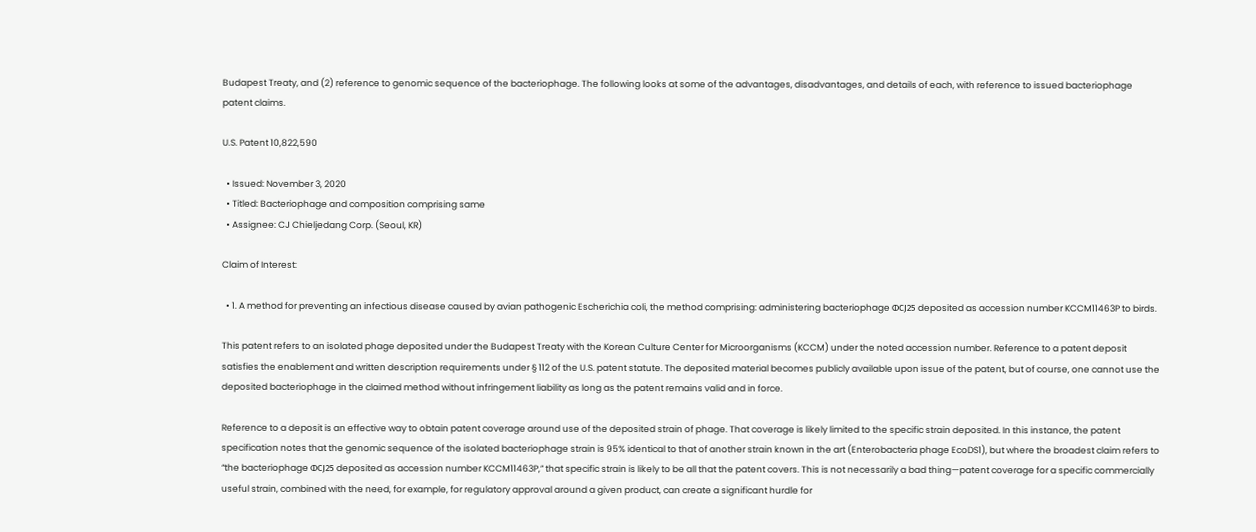Budapest Treaty, and (2) reference to genomic sequence of the bacteriophage. The following looks at some of the advantages, disadvantages, and details of each, with reference to issued bacteriophage patent claims.

U.S. Patent 10,822,590

  • Issued: November 3, 2020
  • Titled: Bacteriophage and composition comprising same
  • Assignee: CJ Chieljedang Corp. (Seoul, KR)

Claim of Interest:

  • 1. A method for preventing an infectious disease caused by avian pathogenic Escherichia coli, the method comprising: administering bacteriophage ΦCJ25 deposited as accession number KCCM11463P to birds.

This patent refers to an isolated phage deposited under the Budapest Treaty with the Korean Culture Center for Microorganisms (KCCM) under the noted accession number. Reference to a patent deposit satisfies the enablement and written description requirements under § 112 of the U.S. patent statute. The deposited material becomes publicly available upon issue of the patent, but of course, one cannot use the deposited bacteriophage in the claimed method without infringement liability as long as the patent remains valid and in force.

Reference to a deposit is an effective way to obtain patent coverage around use of the deposited strain of phage. That coverage is likely limited to the specific strain deposited. In this instance, the patent specification notes that the genomic sequence of the isolated bacteriophage strain is 95% identical to that of another strain known in the art (Enterobacteria phage EcoDS1), but where the broadest claim refers to “the bacteriophage ΦCJ25 deposited as accession number KCCM11463P,” that specific strain is likely to be all that the patent covers. This is not necessarily a bad thing—patent coverage for a specific commercially useful strain, combined with the need, for example, for regulatory approval around a given product, can create a significant hurdle for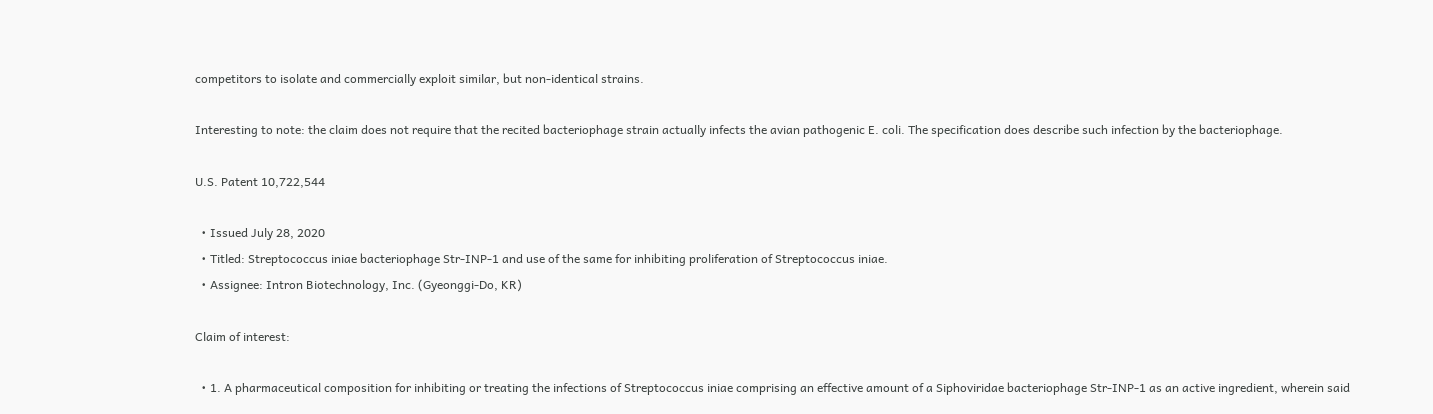competitors to isolate and commercially exploit similar, but non-identical strains.

Interesting to note: the claim does not require that the recited bacteriophage strain actually infects the avian pathogenic E. coli. The specification does describe such infection by the bacteriophage.

U.S. Patent 10,722,544

  • Issued July 28, 2020
  • Titled: Streptococcus iniae bacteriophage Str-INP-1 and use of the same for inhibiting proliferation of Streptococcus iniae.
  • Assignee: Intron Biotechnology, Inc. (Gyeonggi-Do, KR)

Claim of interest:

  • 1. A pharmaceutical composition for inhibiting or treating the infections of Streptococcus iniae comprising an effective amount of a Siphoviridae bacteriophage Str-INP-1 as an active ingredient, wherein said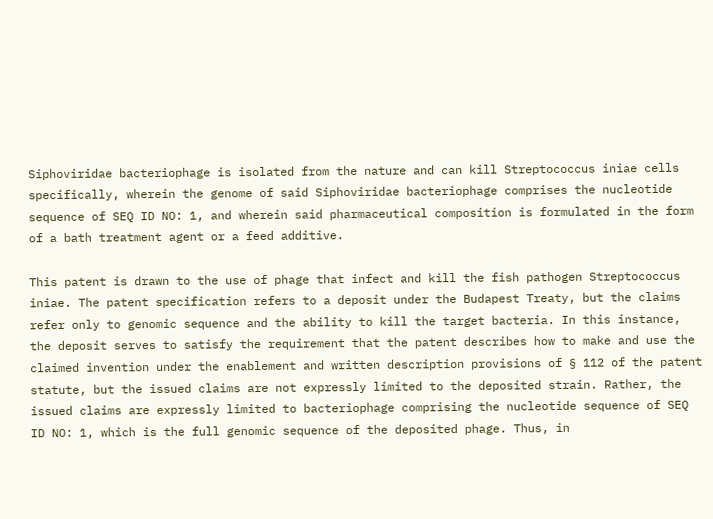Siphoviridae bacteriophage is isolated from the nature and can kill Streptococcus iniae cells specifically, wherein the genome of said Siphoviridae bacteriophage comprises the nucleotide sequence of SEQ ID NO: 1, and wherein said pharmaceutical composition is formulated in the form of a bath treatment agent or a feed additive.

This patent is drawn to the use of phage that infect and kill the fish pathogen Streptococcus iniae. The patent specification refers to a deposit under the Budapest Treaty, but the claims refer only to genomic sequence and the ability to kill the target bacteria. In this instance, the deposit serves to satisfy the requirement that the patent describes how to make and use the claimed invention under the enablement and written description provisions of § 112 of the patent statute, but the issued claims are not expressly limited to the deposited strain. Rather, the issued claims are expressly limited to bacteriophage comprising the nucleotide sequence of SEQ ID NO: 1, which is the full genomic sequence of the deposited phage. Thus, in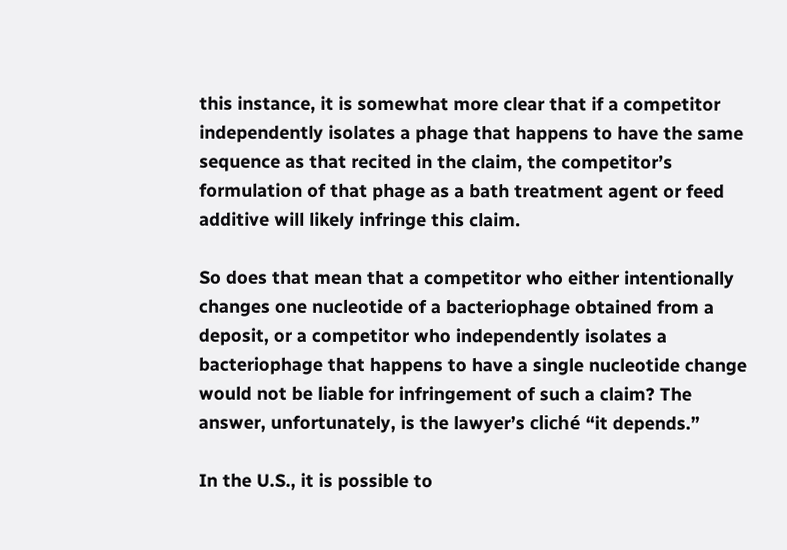this instance, it is somewhat more clear that if a competitor independently isolates a phage that happens to have the same sequence as that recited in the claim, the competitor’s formulation of that phage as a bath treatment agent or feed additive will likely infringe this claim.

So does that mean that a competitor who either intentionally changes one nucleotide of a bacteriophage obtained from a deposit, or a competitor who independently isolates a bacteriophage that happens to have a single nucleotide change would not be liable for infringement of such a claim? The answer, unfortunately, is the lawyer’s cliché “it depends.”

In the U.S., it is possible to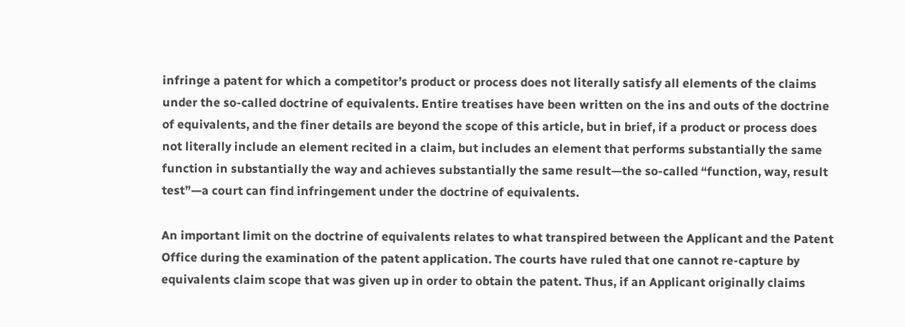infringe a patent for which a competitor’s product or process does not literally satisfy all elements of the claims under the so-called doctrine of equivalents. Entire treatises have been written on the ins and outs of the doctrine of equivalents, and the finer details are beyond the scope of this article, but in brief, if a product or process does not literally include an element recited in a claim, but includes an element that performs substantially the same function in substantially the way and achieves substantially the same result—the so-called “function, way, result test”—a court can find infringement under the doctrine of equivalents.

An important limit on the doctrine of equivalents relates to what transpired between the Applicant and the Patent Office during the examination of the patent application. The courts have ruled that one cannot re-capture by equivalents claim scope that was given up in order to obtain the patent. Thus, if an Applicant originally claims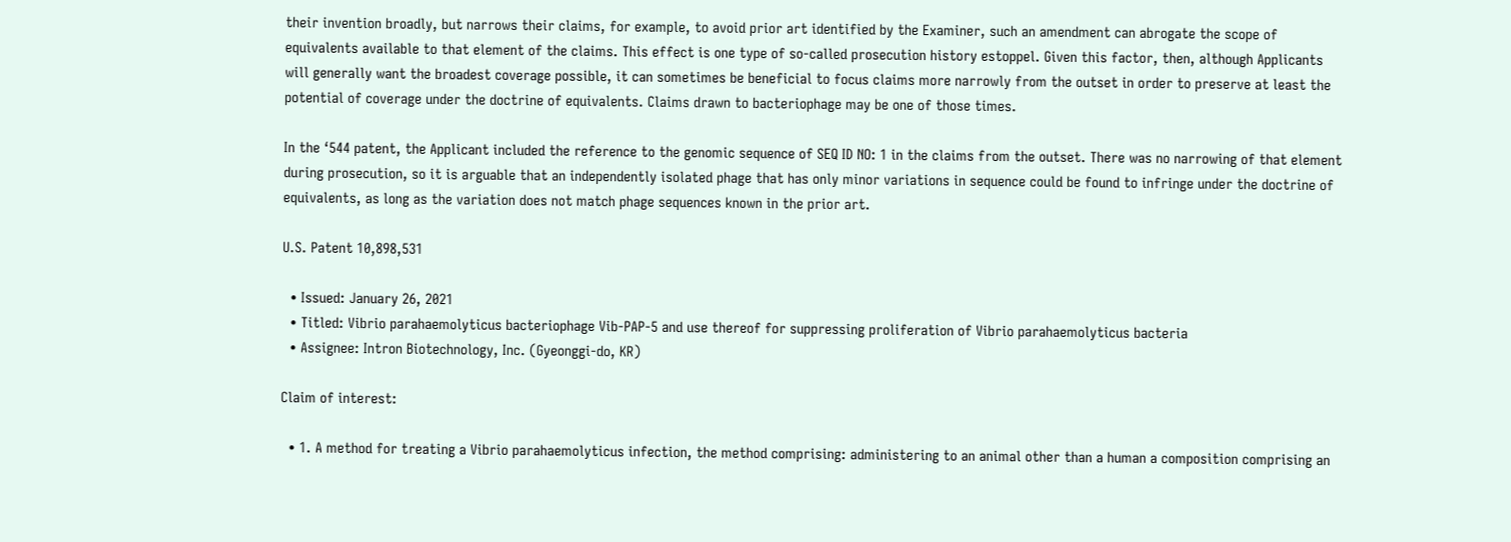their invention broadly, but narrows their claims, for example, to avoid prior art identified by the Examiner, such an amendment can abrogate the scope of equivalents available to that element of the claims. This effect is one type of so-called prosecution history estoppel. Given this factor, then, although Applicants will generally want the broadest coverage possible, it can sometimes be beneficial to focus claims more narrowly from the outset in order to preserve at least the potential of coverage under the doctrine of equivalents. Claims drawn to bacteriophage may be one of those times.

In the ‘544 patent, the Applicant included the reference to the genomic sequence of SEQ ID NO: 1 in the claims from the outset. There was no narrowing of that element during prosecution, so it is arguable that an independently isolated phage that has only minor variations in sequence could be found to infringe under the doctrine of equivalents, as long as the variation does not match phage sequences known in the prior art.

U.S. Patent 10,898,531

  • Issued: January 26, 2021
  • Titled: Vibrio parahaemolyticus bacteriophage Vib-PAP-5 and use thereof for suppressing proliferation of Vibrio parahaemolyticus bacteria
  • Assignee: Intron Biotechnology, Inc. (Gyeonggi-do, KR)

Claim of interest:

  • 1. A method for treating a Vibrio parahaemolyticus infection, the method comprising: administering to an animal other than a human a composition comprising an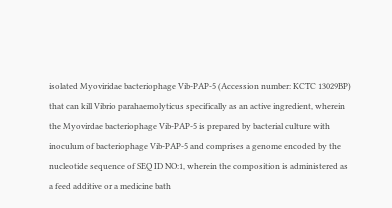isolated Myoviridae bacteriophage Vib-PAP-5 (Accession number: KCTC 13029BP) that can kill Vibrio parahaemolyticus specifically as an active ingredient, wherein the Myovirdae bacteriophage Vib-PAP-5 is prepared by bacterial culture with inoculum of bacteriophage Vib-PAP-5 and comprises a genome encoded by the nucleotide sequence of SEQ ID NO:1, wherein the composition is administered as a feed additive or a medicine bath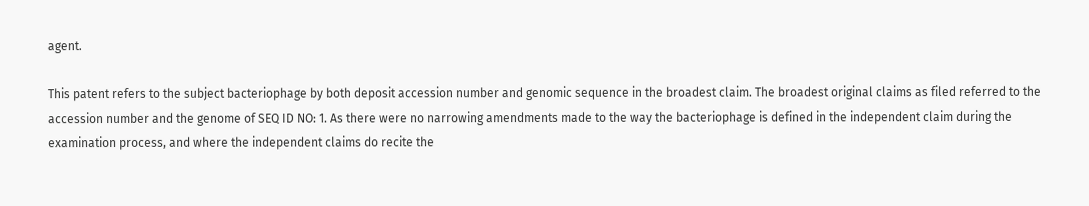agent.

This patent refers to the subject bacteriophage by both deposit accession number and genomic sequence in the broadest claim. The broadest original claims as filed referred to the accession number and the genome of SEQ ID NO: 1. As there were no narrowing amendments made to the way the bacteriophage is defined in the independent claim during the examination process, and where the independent claims do recite the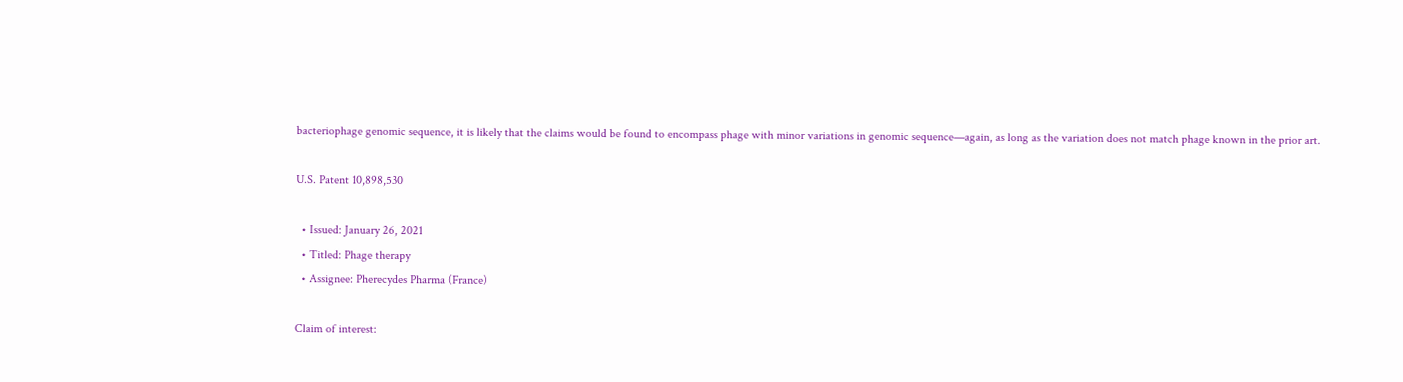bacteriophage genomic sequence, it is likely that the claims would be found to encompass phage with minor variations in genomic sequence—again, as long as the variation does not match phage known in the prior art.

U.S. Patent 10,898,530

  • Issued: January 26, 2021
  • Titled: Phage therapy
  • Assignee: Pherecydes Pharma (France)

Claim of interest: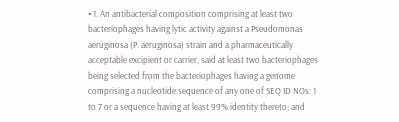• 1. An antibacterial composition comprising at least two bacteriophages having lytic activity against a Pseudomonas aeruginosa (P. aeruginosa) strain and a pharmaceutically acceptable excipient or carrier, said at least two bacteriophages being selected from the bacteriophages having a genome comprising a nucleotide sequence of any one of SEQ ID NOs: 1 to 7 or a sequence having at least 99% identity thereto; and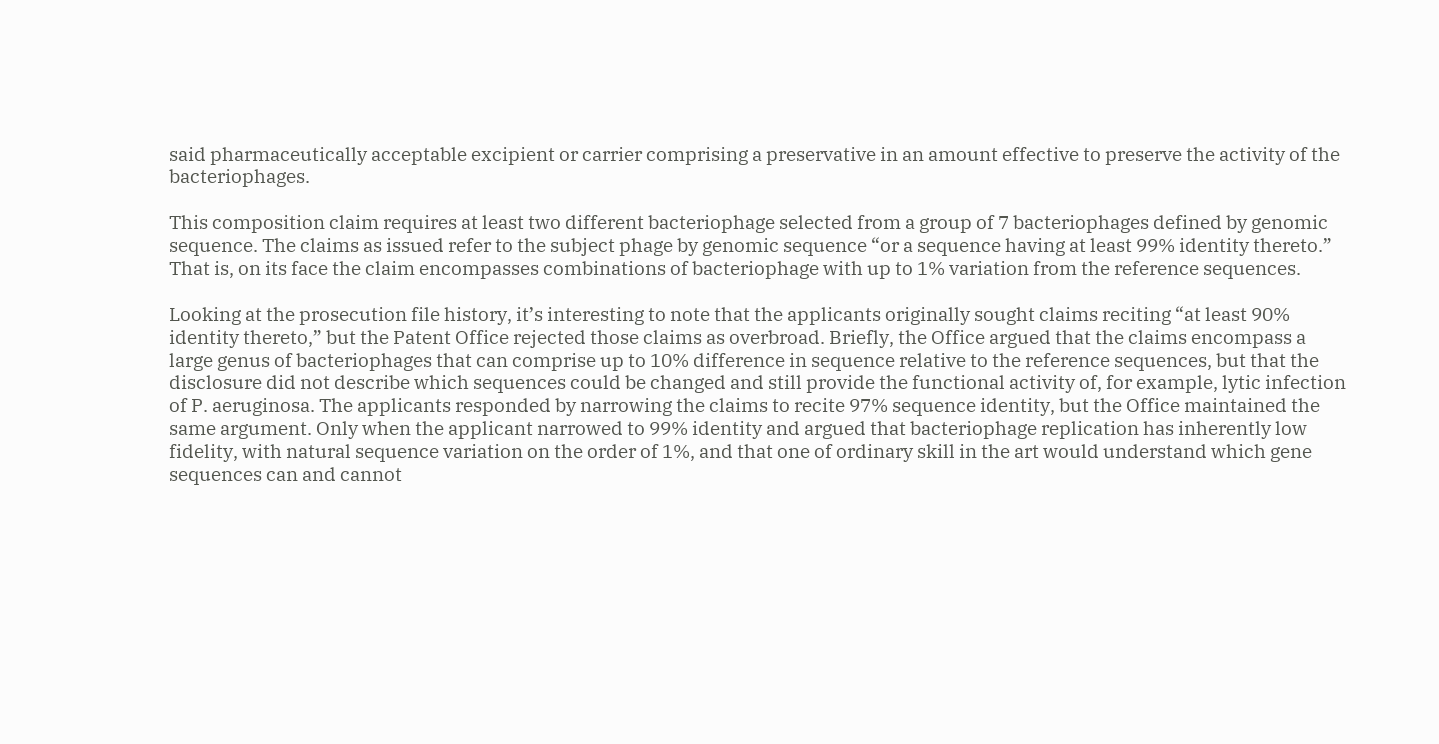said pharmaceutically acceptable excipient or carrier comprising a preservative in an amount effective to preserve the activity of the bacteriophages.

This composition claim requires at least two different bacteriophage selected from a group of 7 bacteriophages defined by genomic sequence. The claims as issued refer to the subject phage by genomic sequence “or a sequence having at least 99% identity thereto.” That is, on its face the claim encompasses combinations of bacteriophage with up to 1% variation from the reference sequences.

Looking at the prosecution file history, it’s interesting to note that the applicants originally sought claims reciting “at least 90% identity thereto,” but the Patent Office rejected those claims as overbroad. Briefly, the Office argued that the claims encompass a large genus of bacteriophages that can comprise up to 10% difference in sequence relative to the reference sequences, but that the disclosure did not describe which sequences could be changed and still provide the functional activity of, for example, lytic infection of P. aeruginosa. The applicants responded by narrowing the claims to recite 97% sequence identity, but the Office maintained the same argument. Only when the applicant narrowed to 99% identity and argued that bacteriophage replication has inherently low fidelity, with natural sequence variation on the order of 1%, and that one of ordinary skill in the art would understand which gene sequences can and cannot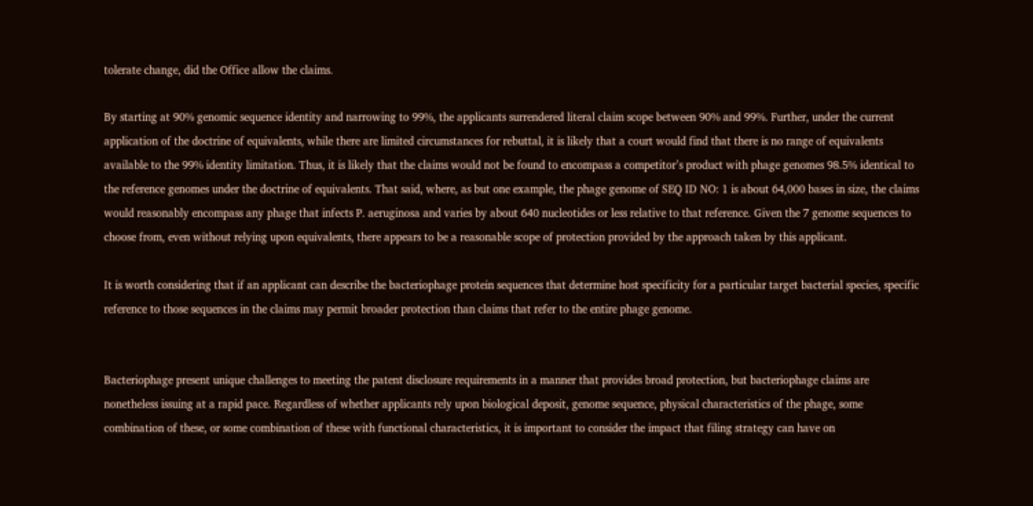tolerate change, did the Office allow the claims.

By starting at 90% genomic sequence identity and narrowing to 99%, the applicants surrendered literal claim scope between 90% and 99%. Further, under the current application of the doctrine of equivalents, while there are limited circumstances for rebuttal, it is likely that a court would find that there is no range of equivalents available to the 99% identity limitation. Thus, it is likely that the claims would not be found to encompass a competitor’s product with phage genomes 98.5% identical to the reference genomes under the doctrine of equivalents. That said, where, as but one example, the phage genome of SEQ ID NO: 1 is about 64,000 bases in size, the claims would reasonably encompass any phage that infects P. aeruginosa and varies by about 640 nucleotides or less relative to that reference. Given the 7 genome sequences to choose from, even without relying upon equivalents, there appears to be a reasonable scope of protection provided by the approach taken by this applicant.

It is worth considering that if an applicant can describe the bacteriophage protein sequences that determine host specificity for a particular target bacterial species, specific reference to those sequences in the claims may permit broader protection than claims that refer to the entire phage genome.


Bacteriophage present unique challenges to meeting the patent disclosure requirements in a manner that provides broad protection, but bacteriophage claims are nonetheless issuing at a rapid pace. Regardless of whether applicants rely upon biological deposit, genome sequence, physical characteristics of the phage, some combination of these, or some combination of these with functional characteristics, it is important to consider the impact that filing strategy can have on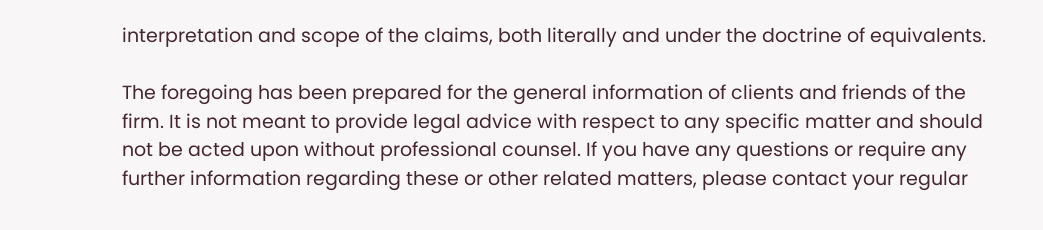interpretation and scope of the claims, both literally and under the doctrine of equivalents.

The foregoing has been prepared for the general information of clients and friends of the firm. It is not meant to provide legal advice with respect to any specific matter and should not be acted upon without professional counsel. If you have any questions or require any further information regarding these or other related matters, please contact your regular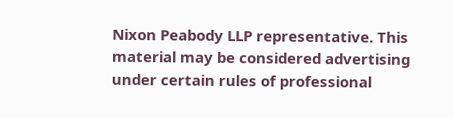Nixon Peabody LLP representative. This material may be considered advertising under certain rules of professional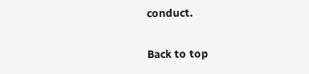conduct.

Back to top